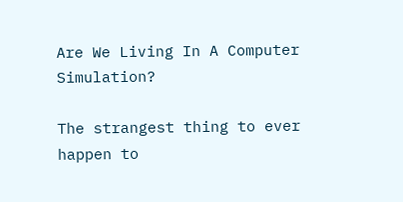Are We Living In A Computer Simulation?

The strangest thing to ever happen to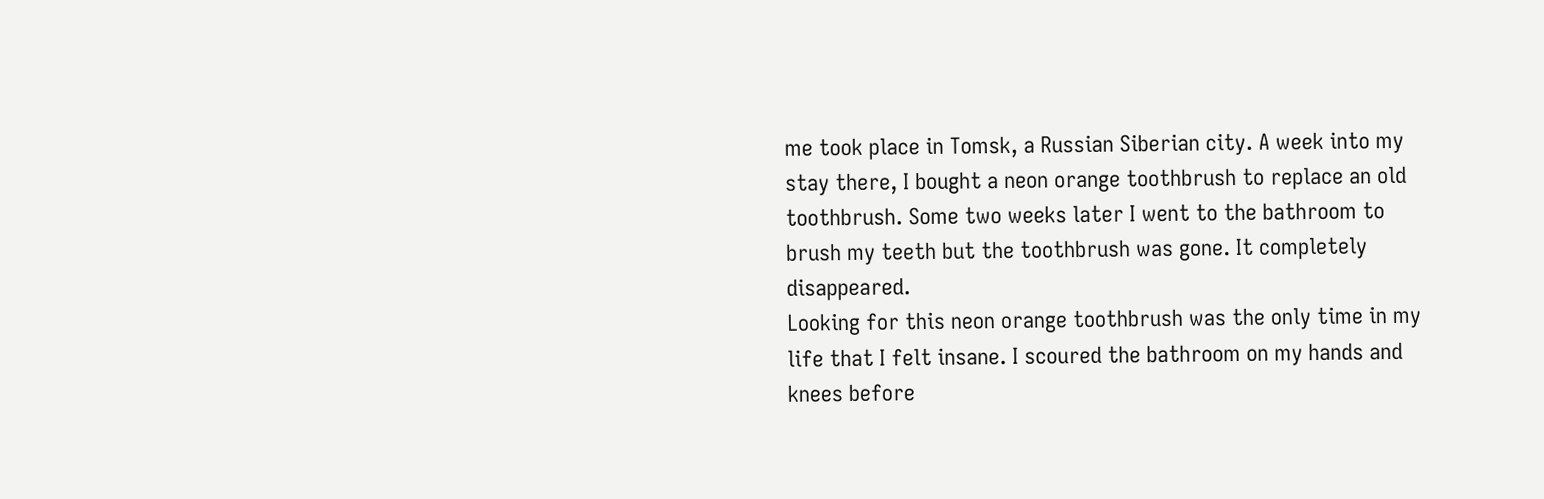me took place in Tomsk, a Russian Siberian city. A week into my stay there, I bought a neon orange toothbrush to replace an old toothbrush. Some two weeks later I went to the bathroom to brush my teeth but the toothbrush was gone. It completely disappeared.
Looking for this neon orange toothbrush was the only time in my life that I felt insane. I scoured the bathroom on my hands and knees before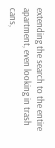extending the search to the entire apartment, even looking in trash cans,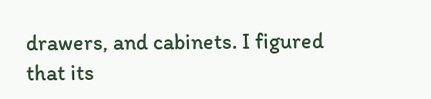drawers, and cabinets. I figured that its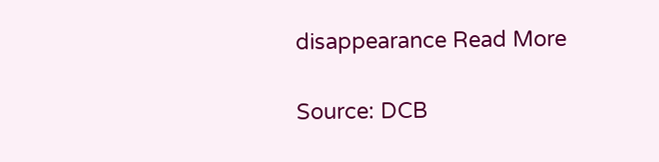disappearance Read More

Source: DCB